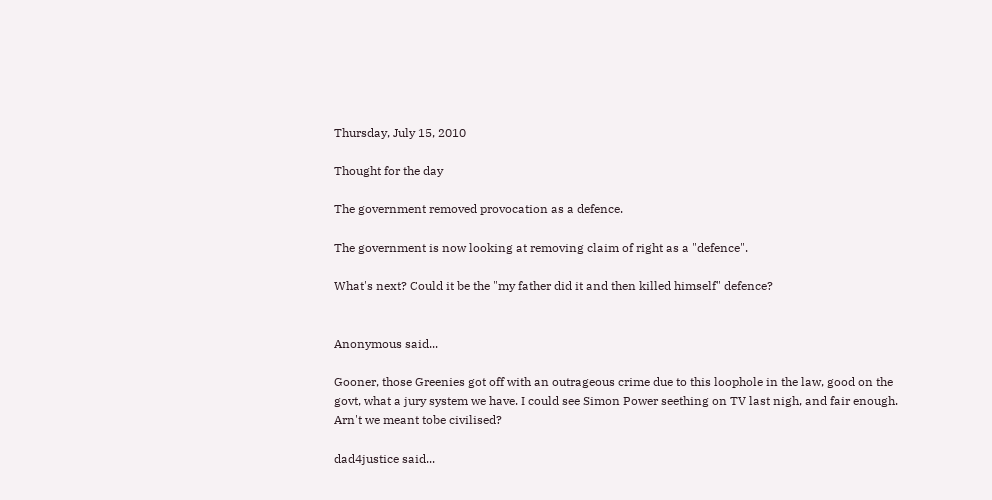Thursday, July 15, 2010

Thought for the day

The government removed provocation as a defence.

The government is now looking at removing claim of right as a "defence".

What's next? Could it be the "my father did it and then killed himself" defence?


Anonymous said...

Gooner, those Greenies got off with an outrageous crime due to this loophole in the law, good on the govt, what a jury system we have. I could see Simon Power seething on TV last nigh, and fair enough. Arn't we meant tobe civilised?

dad4justice said...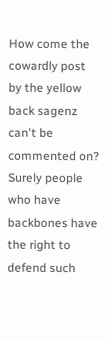How come the cowardly post by the yellow back sagenz can't be commented on? Surely people who have backbones have the right to defend such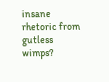insane rhetoric from gutless wimps?